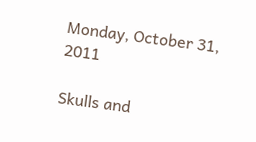Monday, October 31, 2011

Skulls and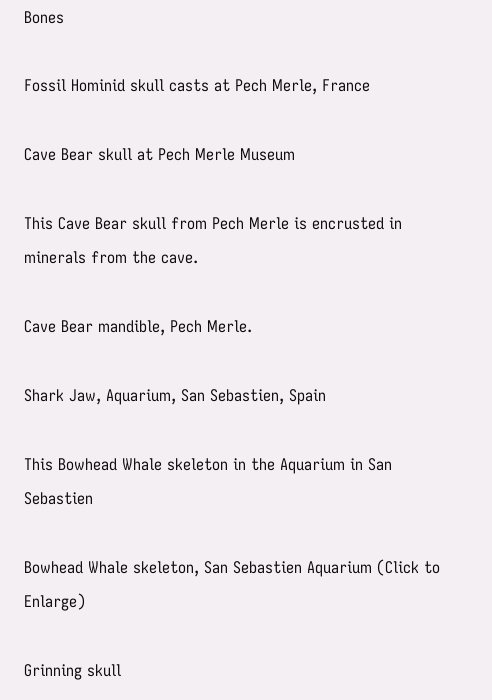Bones

Fossil Hominid skull casts at Pech Merle, France

Cave Bear skull at Pech Merle Museum

This Cave Bear skull from Pech Merle is encrusted in minerals from the cave.

Cave Bear mandible, Pech Merle.

Shark Jaw, Aquarium, San Sebastien, Spain

This Bowhead Whale skeleton in the Aquarium in San Sebastien

Bowhead Whale skeleton, San Sebastien Aquarium (Click to Enlarge)

Grinning skull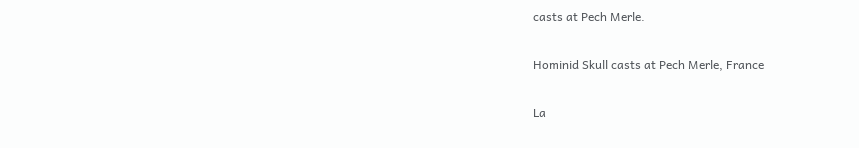casts at Pech Merle.

Hominid Skull casts at Pech Merle, France

La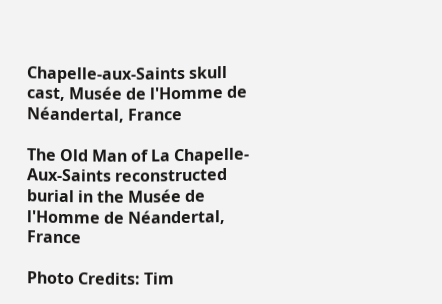Chapelle-aux-Saints skull cast, Musée de l'Homme de Néandertal, France

The Old Man of La Chapelle-Aux-Saints reconstructed burial in the Musée de l'Homme de Néandertal, France

Photo Credits: Tim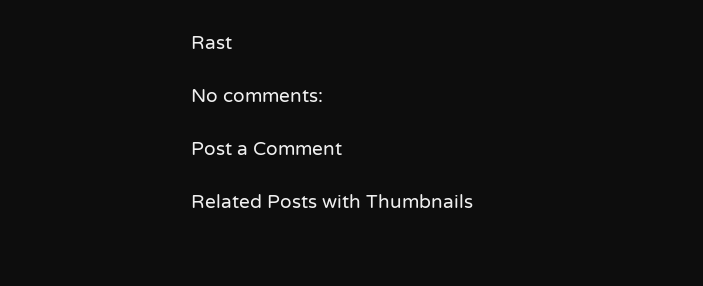Rast

No comments:

Post a Comment

Related Posts with Thumbnails